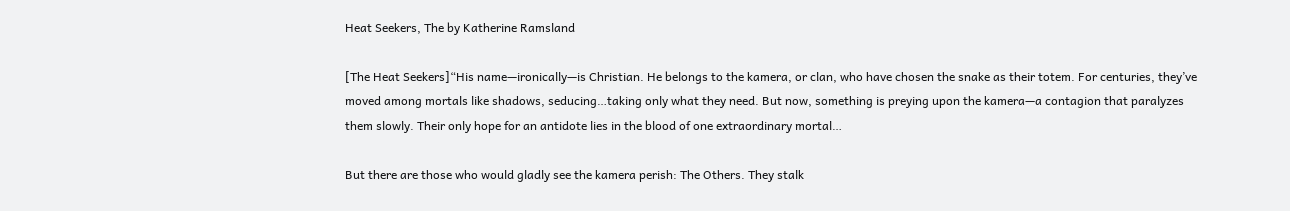Heat Seekers, The by Katherine Ramsland

[The Heat Seekers]“His name—ironically—is Christian. He belongs to the kamera, or clan, who have chosen the snake as their totem. For centuries, they’ve moved among mortals like shadows, seducing…taking only what they need. But now, something is preying upon the kamera—a contagion that paralyzes them slowly. Their only hope for an antidote lies in the blood of one extraordinary mortal…

But there are those who would gladly see the kamera perish: The Others. They stalk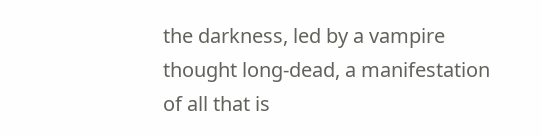the darkness, led by a vampire thought long-dead, a manifestation of all that is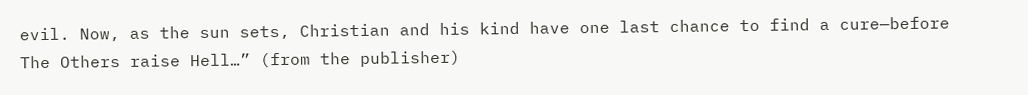evil. Now, as the sun sets, Christian and his kind have one last chance to find a cure—before The Others raise Hell…” (from the publisher)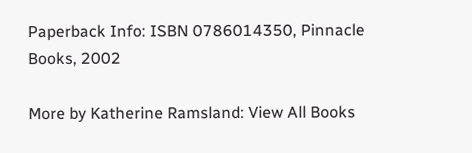Paperback Info: ISBN 0786014350, Pinnacle Books, 2002

More by Katherine Ramsland: View All Books